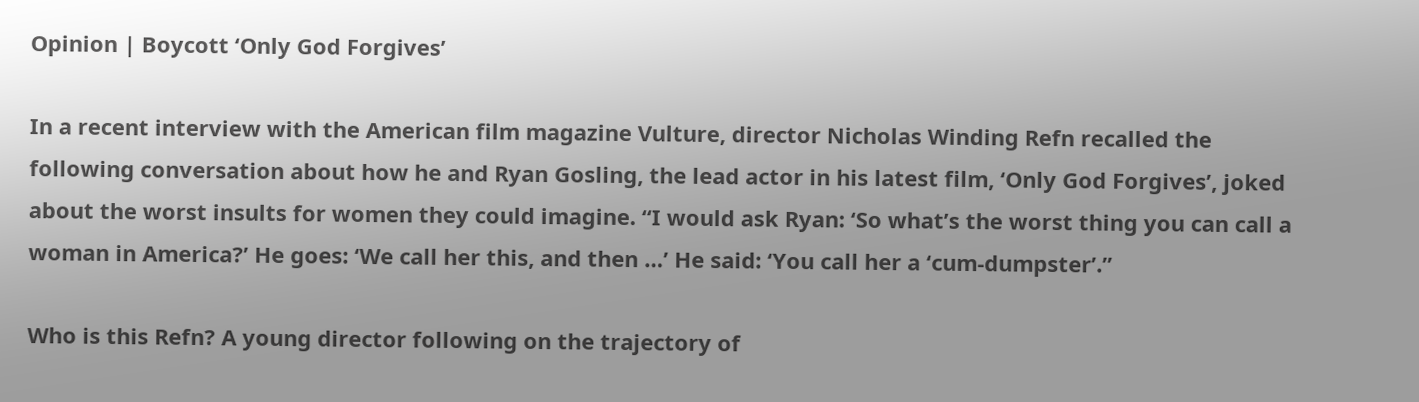Opinion | Boycott ‘Only God Forgives’

In a recent interview with the American film magazine Vulture, director Nicholas Winding Refn recalled the following conversation about how he and Ryan Gosling, the lead actor in his latest film, ‘Only God Forgives’, joked about the worst insults for women they could imagine. “I would ask Ryan: ‘So what’s the worst thing you can call a woman in America?’ He goes: ‘We call her this, and then …’ He said: ‘You call her a ‘cum-dumpster’.”

Who is this Refn? A young director following on the trajectory of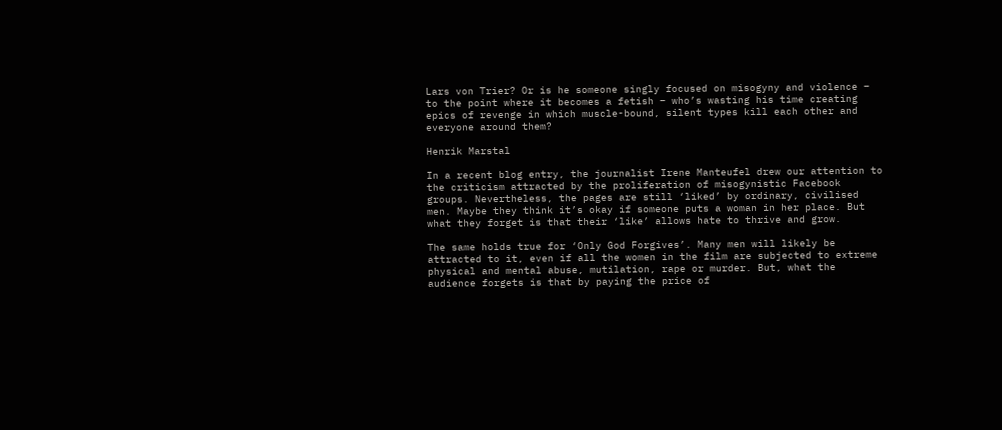Lars von Trier? Or is he someone singly focused on misogyny and violence – to the point where it becomes a fetish – who’s wasting his time creating epics of revenge in which muscle-bound, silent types kill each other and everyone around them?

Henrik Marstal

In a recent blog entry, the journalist Irene Manteufel drew our attention to the criticism attracted by the proliferation of misogynistic Facebook groups. Nevertheless, the pages are still ‘liked’ by ordinary, civilised men. Maybe they think it’s okay if someone puts a woman in her place. But what they forget is that their ‘like’ allows hate to thrive and grow.

The same holds true for ‘Only God Forgives’. Many men will likely be attracted to it, even if all the women in the film are subjected to extreme physical and mental abuse, mutilation, rape or murder. But, what the audience forgets is that by paying the price of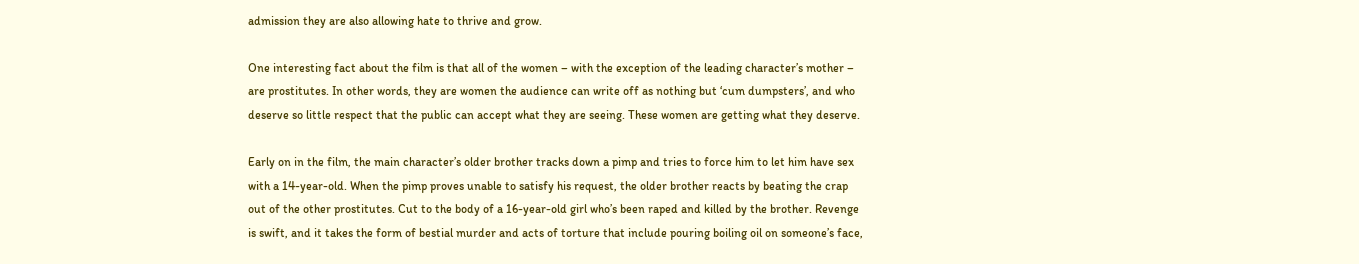admission they are also allowing hate to thrive and grow.

One interesting fact about the film is that all of the women – with the exception of the leading character’s mother – are prostitutes. In other words, they are women the audience can write off as nothing but ‘cum dumpsters’, and who deserve so little respect that the public can accept what they are seeing. These women are getting what they deserve.

Early on in the film, the main character’s older brother tracks down a pimp and tries to force him to let him have sex with a 14-year-old. When the pimp proves unable to satisfy his request, the older brother reacts by beating the crap out of the other prostitutes. Cut to the body of a 16-year-old girl who’s been raped and killed by the brother. Revenge is swift, and it takes the form of bestial murder and acts of torture that include pouring boiling oil on someone’s face,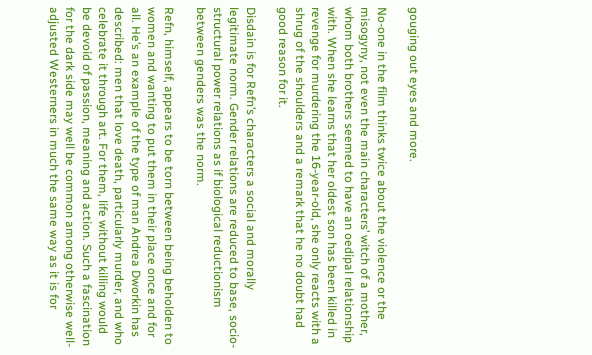gouging out eyes and more.

No-one in the film thinks twice about the violence or the misogyny, not even the main characters’ witch of a mother, whom both brothers seemed to have an oedipal relationship with. When she learns that her oldest son has been killed in revenge for murdering the 16-year-old, she only reacts with a shrug of the shoulders and a remark that he no doubt had good reason for it.

Disdain is for Refn’s characters a social and morally legitimate norm. Gender relations are reduced to base, socio-structural power relations as if biological reductionism between genders was the norm.

Refn, himself, appears to be torn between being beholden to women and wanting to put them in their place once and for all. He’s an example of the type of man Andrea Dworkin has described: men that love death, particularly murder, and who celebrate it through art. For them, life without killing would be devoid of passion, meaning and action. Such a fascination for the dark side may well be common among otherwise well-adjusted Westerners in much the same way as it is for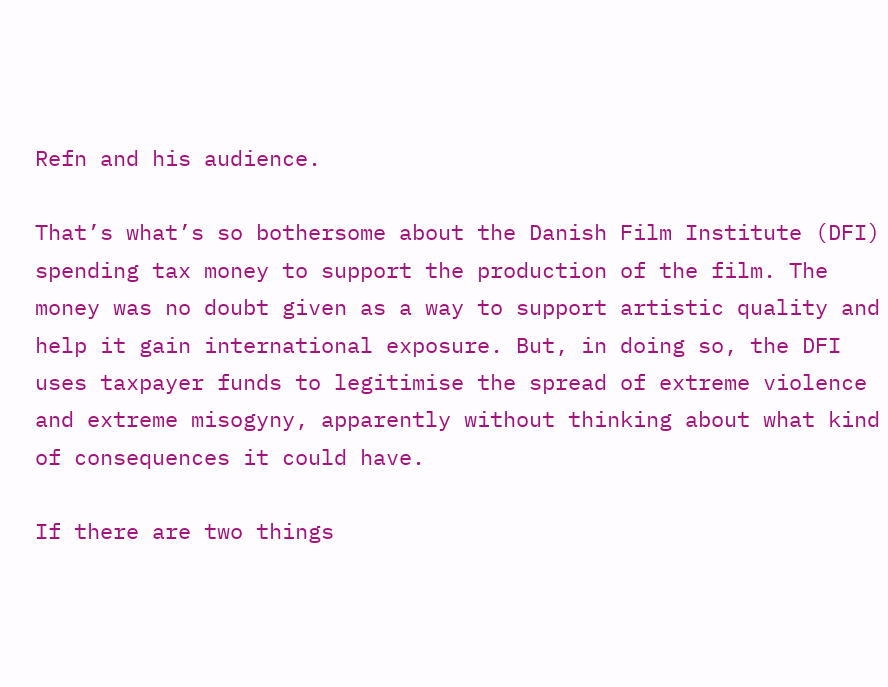Refn and his audience.

That’s what’s so bothersome about the Danish Film Institute (DFI) spending tax money to support the production of the film. The money was no doubt given as a way to support artistic quality and help it gain international exposure. But, in doing so, the DFI uses taxpayer funds to legitimise the spread of extreme violence and extreme misogyny, apparently without thinking about what kind of consequences it could have.

If there are two things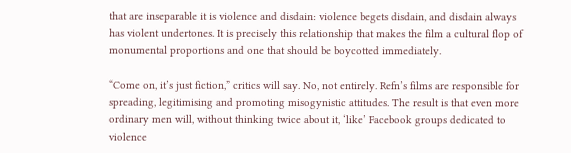that are inseparable it is violence and disdain: violence begets disdain, and disdain always has violent undertones. It is precisely this relationship that makes the film a cultural flop of monumental proportions and one that should be boycotted immediately.

“Come on, it’s just fiction,” critics will say. No, not entirely. Refn’s films are responsible for spreading, legitimising and promoting misogynistic attitudes. The result is that even more ordinary men will, without thinking twice about it, ‘like’ Facebook groups dedicated to violence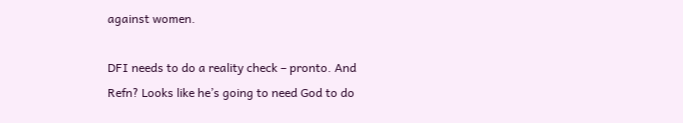against women.

DFI needs to do a reality check – pronto. And Refn? Looks like he’s going to need God to do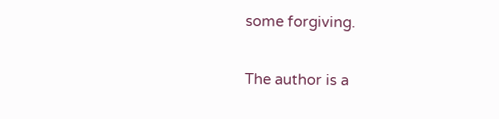some forgiving.

The author is a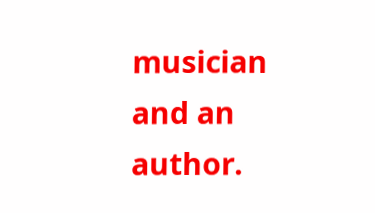musician and an author.